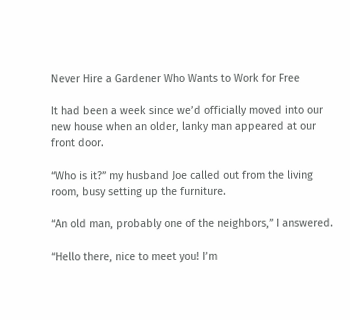Never Hire a Gardener Who Wants to Work for Free

It had been a week since we’d officially moved into our new house when an older, lanky man appeared at our front door.

“Who is it?” my husband Joe called out from the living room, busy setting up the furniture.

“An old man, probably one of the neighbors,” I answered.

“Hello there, nice to meet you! I’m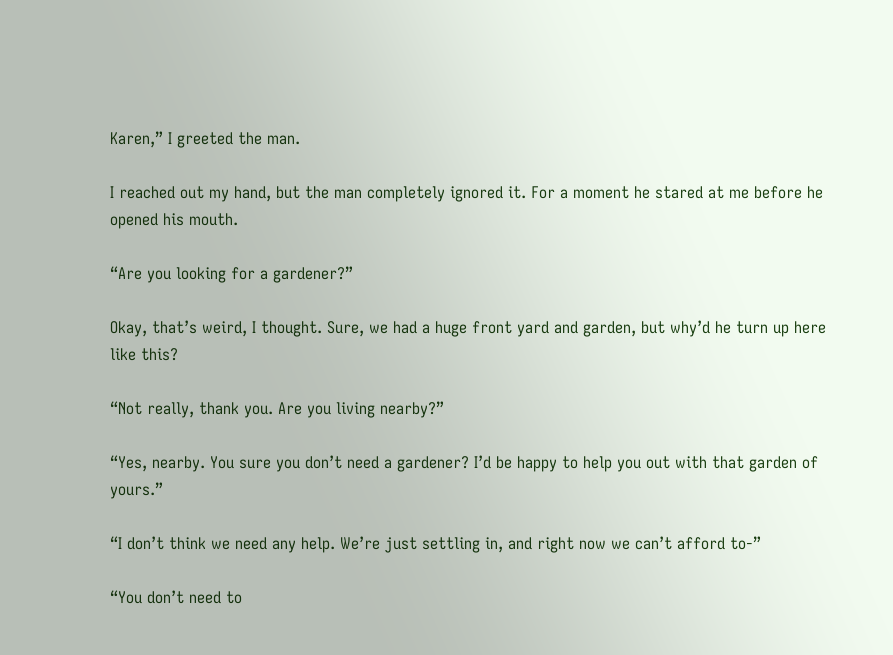Karen,” I greeted the man.

I reached out my hand, but the man completely ignored it. For a moment he stared at me before he opened his mouth.

“Are you looking for a gardener?”

Okay, that’s weird, I thought. Sure, we had a huge front yard and garden, but why’d he turn up here like this?

“Not really, thank you. Are you living nearby?”

“Yes, nearby. You sure you don’t need a gardener? I’d be happy to help you out with that garden of yours.”

“I don’t think we need any help. We’re just settling in, and right now we can’t afford to-”

“You don’t need to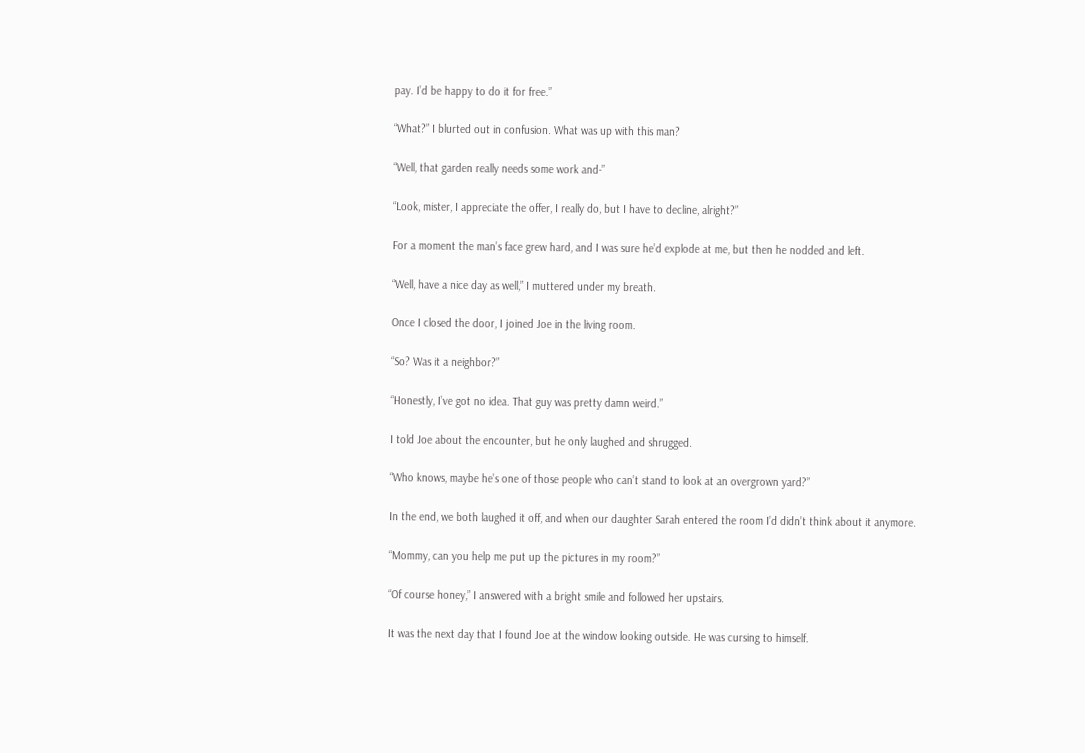pay. I’d be happy to do it for free.”

“What?” I blurted out in confusion. What was up with this man?

“Well, that garden really needs some work and-”

“Look, mister, I appreciate the offer, I really do, but I have to decline, alright?”

For a moment the man’s face grew hard, and I was sure he’d explode at me, but then he nodded and left.

“Well, have a nice day as well,” I muttered under my breath.

Once I closed the door, I joined Joe in the living room.

“So? Was it a neighbor?”

“Honestly, I’ve got no idea. That guy was pretty damn weird.”

I told Joe about the encounter, but he only laughed and shrugged.

“Who knows, maybe he’s one of those people who can’t stand to look at an overgrown yard?”

In the end, we both laughed it off, and when our daughter Sarah entered the room I’d didn’t think about it anymore.

“Mommy, can you help me put up the pictures in my room?”

“Of course honey,” I answered with a bright smile and followed her upstairs.

It was the next day that I found Joe at the window looking outside. He was cursing to himself.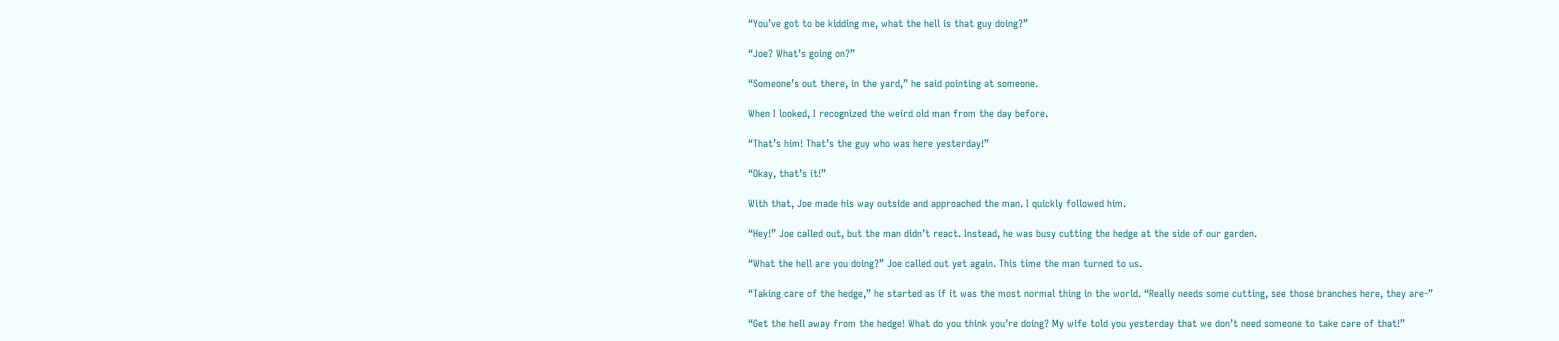“You’ve got to be kidding me, what the hell is that guy doing?”

“Joe? What’s going on?”

“Someone’s out there, in the yard,” he said pointing at someone.

When I looked, I recognized the weird old man from the day before.

“That’s him! That’s the guy who was here yesterday!”

“Okay, that’s it!”

With that, Joe made his way outside and approached the man. I quickly followed him.

“Hey!” Joe called out, but the man didn’t react. Instead, he was busy cutting the hedge at the side of our garden.

“What the hell are you doing?” Joe called out yet again. This time the man turned to us.

“Taking care of the hedge,” he started as if it was the most normal thing in the world. “Really needs some cutting, see those branches here, they are-”

“Get the hell away from the hedge! What do you think you’re doing? My wife told you yesterday that we don’t need someone to take care of that!”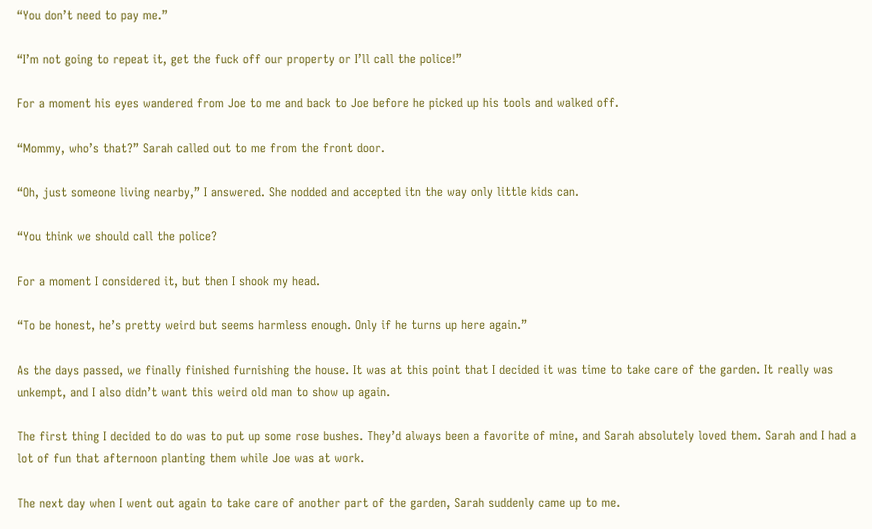“You don’t need to pay me.”

“I’m not going to repeat it, get the fuck off our property or I’ll call the police!”

For a moment his eyes wandered from Joe to me and back to Joe before he picked up his tools and walked off.

“Mommy, who’s that?” Sarah called out to me from the front door.

“Oh, just someone living nearby,” I answered. She nodded and accepted itn the way only little kids can.

“You think we should call the police?

For a moment I considered it, but then I shook my head.

“To be honest, he’s pretty weird but seems harmless enough. Only if he turns up here again.”

As the days passed, we finally finished furnishing the house. It was at this point that I decided it was time to take care of the garden. It really was unkempt, and I also didn’t want this weird old man to show up again.

The first thing I decided to do was to put up some rose bushes. They’d always been a favorite of mine, and Sarah absolutely loved them. Sarah and I had a lot of fun that afternoon planting them while Joe was at work.

The next day when I went out again to take care of another part of the garden, Sarah suddenly came up to me.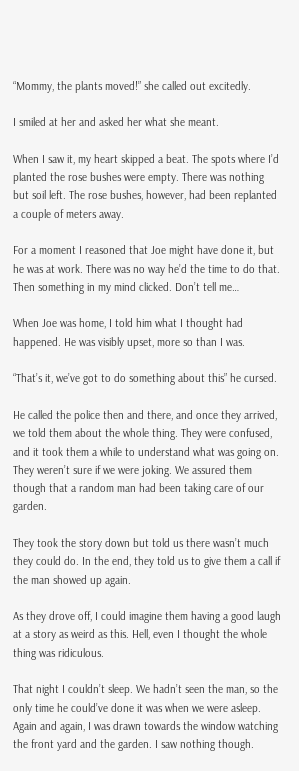“Mommy, the plants moved!” she called out excitedly.

I smiled at her and asked her what she meant.

When I saw it, my heart skipped a beat. The spots where I’d planted the rose bushes were empty. There was nothing but soil left. The rose bushes, however, had been replanted a couple of meters away.

For a moment I reasoned that Joe might have done it, but he was at work. There was no way he’d the time to do that. Then something in my mind clicked. Don’t tell me…

When Joe was home, I told him what I thought had happened. He was visibly upset, more so than I was.

“That’s it, we’ve got to do something about this” he cursed.

He called the police then and there, and once they arrived, we told them about the whole thing. They were confused, and it took them a while to understand what was going on. They weren’t sure if we were joking. We assured them though that a random man had been taking care of our garden.

They took the story down but told us there wasn’t much they could do. In the end, they told us to give them a call if the man showed up again.

As they drove off, I could imagine them having a good laugh at a story as weird as this. Hell, even I thought the whole thing was ridiculous.

That night I couldn’t sleep. We hadn’t seen the man, so the only time he could’ve done it was when we were asleep. Again and again, I was drawn towards the window watching the front yard and the garden. I saw nothing though.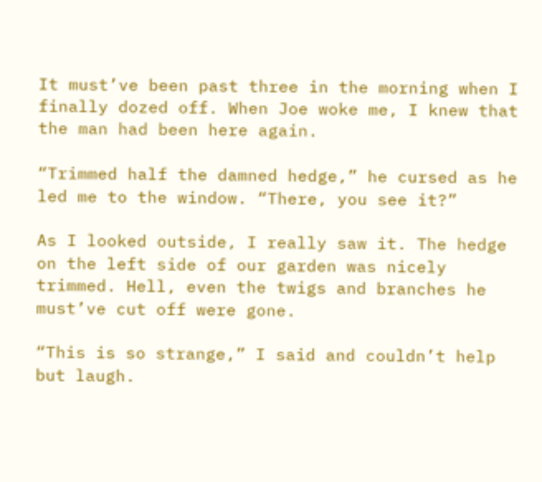It must’ve been past three in the morning when I finally dozed off. When Joe woke me, I knew that the man had been here again.

“Trimmed half the damned hedge,” he cursed as he led me to the window. “There, you see it?”

As I looked outside, I really saw it. The hedge on the left side of our garden was nicely trimmed. Hell, even the twigs and branches he must’ve cut off were gone.

“This is so strange,” I said and couldn’t help but laugh.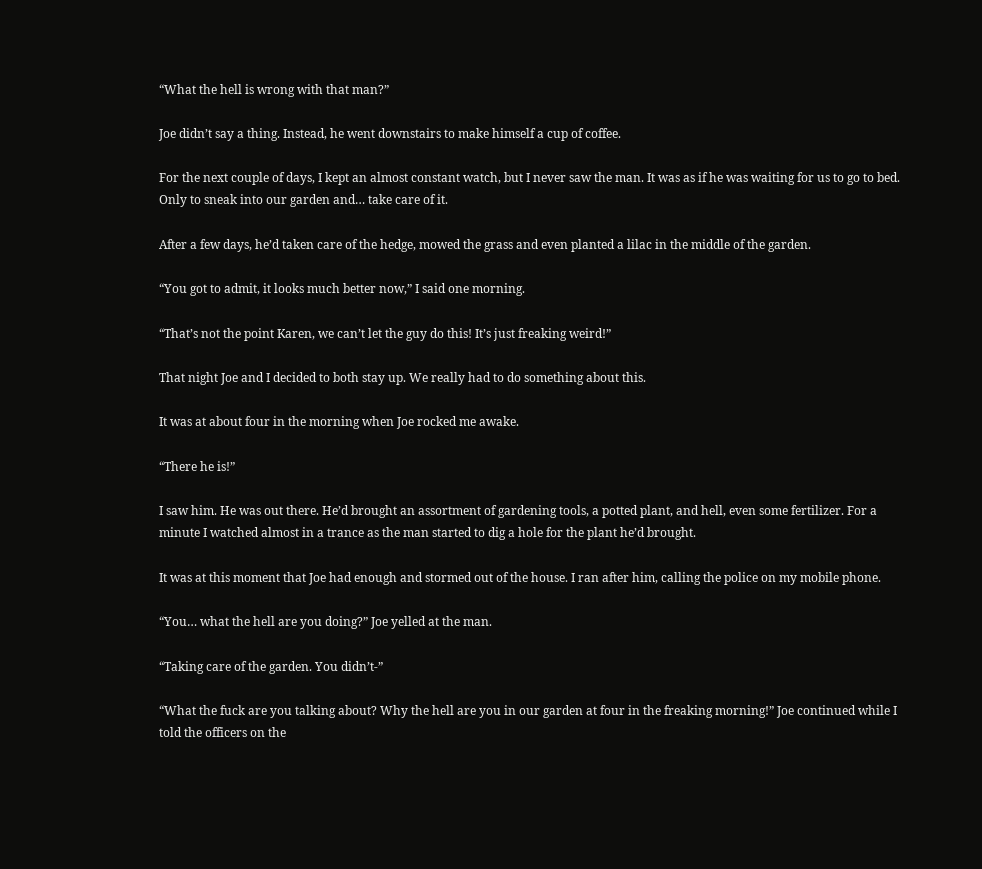“What the hell is wrong with that man?”

Joe didn’t say a thing. Instead, he went downstairs to make himself a cup of coffee.

For the next couple of days, I kept an almost constant watch, but I never saw the man. It was as if he was waiting for us to go to bed. Only to sneak into our garden and… take care of it.

After a few days, he’d taken care of the hedge, mowed the grass and even planted a lilac in the middle of the garden.

“You got to admit, it looks much better now,” I said one morning.

“That’s not the point Karen, we can’t let the guy do this! It’s just freaking weird!”

That night Joe and I decided to both stay up. We really had to do something about this.

It was at about four in the morning when Joe rocked me awake.

“There he is!”

I saw him. He was out there. He’d brought an assortment of gardening tools, a potted plant, and hell, even some fertilizer. For a minute I watched almost in a trance as the man started to dig a hole for the plant he’d brought.

It was at this moment that Joe had enough and stormed out of the house. I ran after him, calling the police on my mobile phone.

“You… what the hell are you doing?” Joe yelled at the man.

“Taking care of the garden. You didn’t-”

“What the fuck are you talking about? Why the hell are you in our garden at four in the freaking morning!” Joe continued while I told the officers on the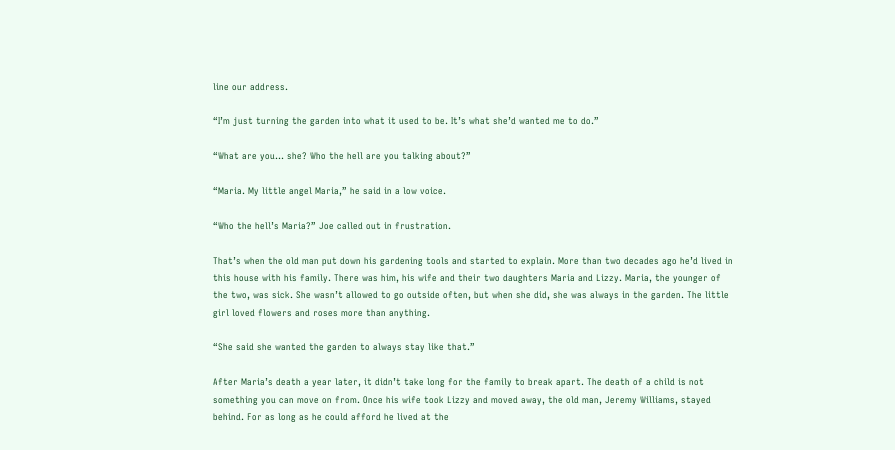line our address.

“I’m just turning the garden into what it used to be. It’s what she’d wanted me to do.”

“What are you… she? Who the hell are you talking about?”

“Maria. My little angel Maria,” he said in a low voice.

“Who the hell’s Maria?” Joe called out in frustration.

That’s when the old man put down his gardening tools and started to explain. More than two decades ago he’d lived in this house with his family. There was him, his wife and their two daughters Maria and Lizzy. Maria, the younger of the two, was sick. She wasn’t allowed to go outside often, but when she did, she was always in the garden. The little girl loved flowers and roses more than anything.

“She said she wanted the garden to always stay like that.”

After Maria’s death a year later, it didn’t take long for the family to break apart. The death of a child is not something you can move on from. Once his wife took Lizzy and moved away, the old man, Jeremy Williams, stayed behind. For as long as he could afford he lived at the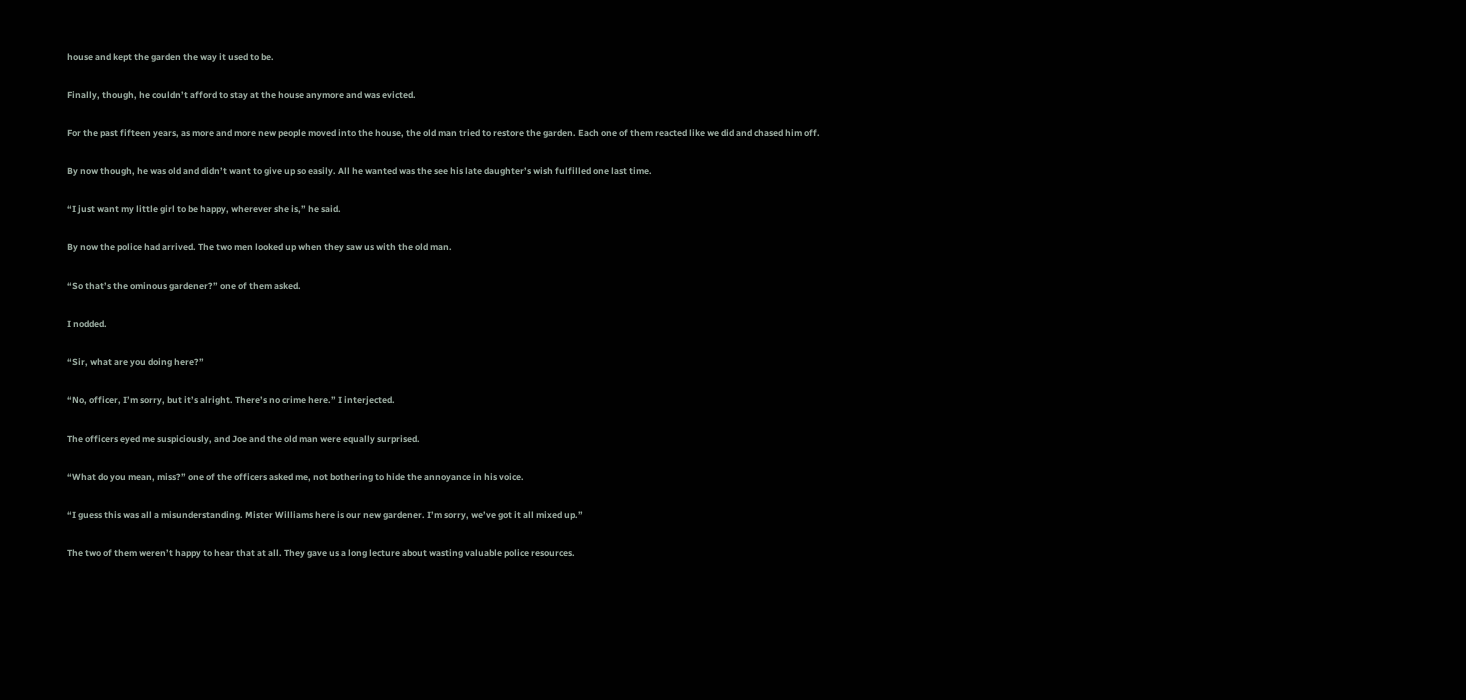house and kept the garden the way it used to be.

Finally, though, he couldn’t afford to stay at the house anymore and was evicted.

For the past fifteen years, as more and more new people moved into the house, the old man tried to restore the garden. Each one of them reacted like we did and chased him off.

By now though, he was old and didn’t want to give up so easily. All he wanted was the see his late daughter’s wish fulfilled one last time.

“I just want my little girl to be happy, wherever she is,” he said.

By now the police had arrived. The two men looked up when they saw us with the old man.

“So that’s the ominous gardener?” one of them asked.

I nodded.

“Sir, what are you doing here?”

“No, officer, I’m sorry, but it’s alright. There’s no crime here.” I interjected.

The officers eyed me suspiciously, and Joe and the old man were equally surprised.

“What do you mean, miss?” one of the officers asked me, not bothering to hide the annoyance in his voice.

“I guess this was all a misunderstanding. Mister Williams here is our new gardener. I’m sorry, we’ve got it all mixed up.”

The two of them weren’t happy to hear that at all. They gave us a long lecture about wasting valuable police resources.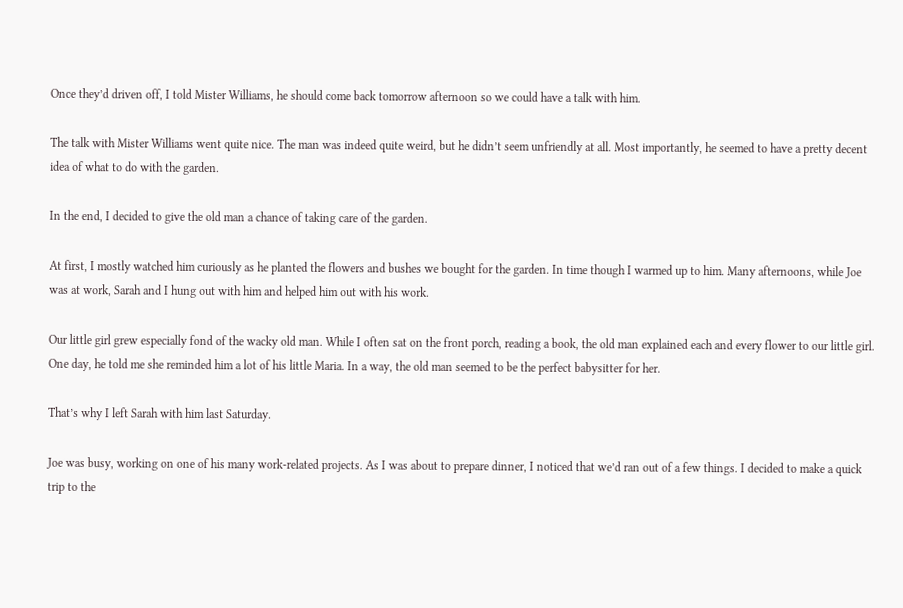Once they’d driven off, I told Mister Williams, he should come back tomorrow afternoon so we could have a talk with him.

The talk with Mister Williams went quite nice. The man was indeed quite weird, but he didn’t seem unfriendly at all. Most importantly, he seemed to have a pretty decent idea of what to do with the garden.

In the end, I decided to give the old man a chance of taking care of the garden.

At first, I mostly watched him curiously as he planted the flowers and bushes we bought for the garden. In time though I warmed up to him. Many afternoons, while Joe was at work, Sarah and I hung out with him and helped him out with his work.

Our little girl grew especially fond of the wacky old man. While I often sat on the front porch, reading a book, the old man explained each and every flower to our little girl. One day, he told me she reminded him a lot of his little Maria. In a way, the old man seemed to be the perfect babysitter for her.

That’s why I left Sarah with him last Saturday.

Joe was busy, working on one of his many work-related projects. As I was about to prepare dinner, I noticed that we’d ran out of a few things. I decided to make a quick trip to the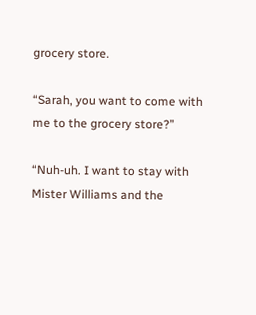grocery store.

“Sarah, you want to come with me to the grocery store?”

“Nuh-uh. I want to stay with Mister Williams and the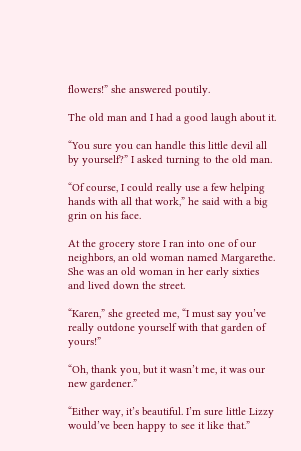flowers!” she answered poutily.

The old man and I had a good laugh about it.

“You sure you can handle this little devil all by yourself?” I asked turning to the old man.

“Of course, I could really use a few helping hands with all that work,” he said with a big grin on his face.

At the grocery store I ran into one of our neighbors, an old woman named Margarethe. She was an old woman in her early sixties and lived down the street.

“Karen,” she greeted me, “I must say you’ve really outdone yourself with that garden of yours!”

“Oh, thank you, but it wasn’t me, it was our new gardener.”

“Either way, it’s beautiful. I’m sure little Lizzy would’ve been happy to see it like that.”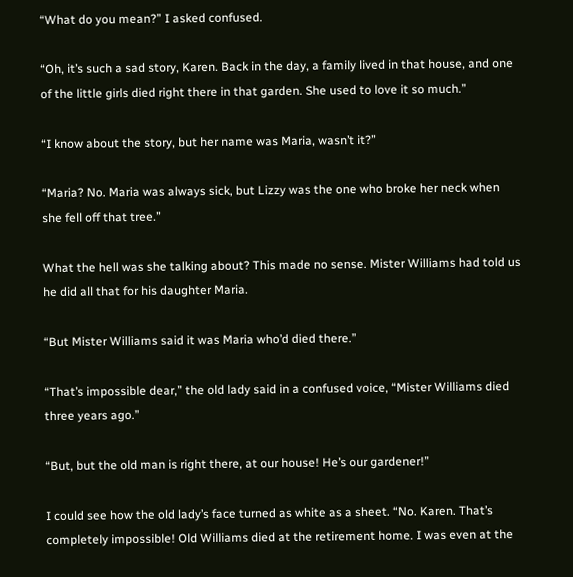“What do you mean?” I asked confused.

“Oh, it’s such a sad story, Karen. Back in the day, a family lived in that house, and one of the little girls died right there in that garden. She used to love it so much.”

“I know about the story, but her name was Maria, wasn’t it?”

“Maria? No. Maria was always sick, but Lizzy was the one who broke her neck when she fell off that tree.”

What the hell was she talking about? This made no sense. Mister Williams had told us he did all that for his daughter Maria.

“But Mister Williams said it was Maria who’d died there.”

“That’s impossible dear,” the old lady said in a confused voice, “Mister Williams died three years ago.”

“But, but the old man is right there, at our house! He’s our gardener!”

I could see how the old lady’s face turned as white as a sheet. “No. Karen. That’s completely impossible! Old Williams died at the retirement home. I was even at the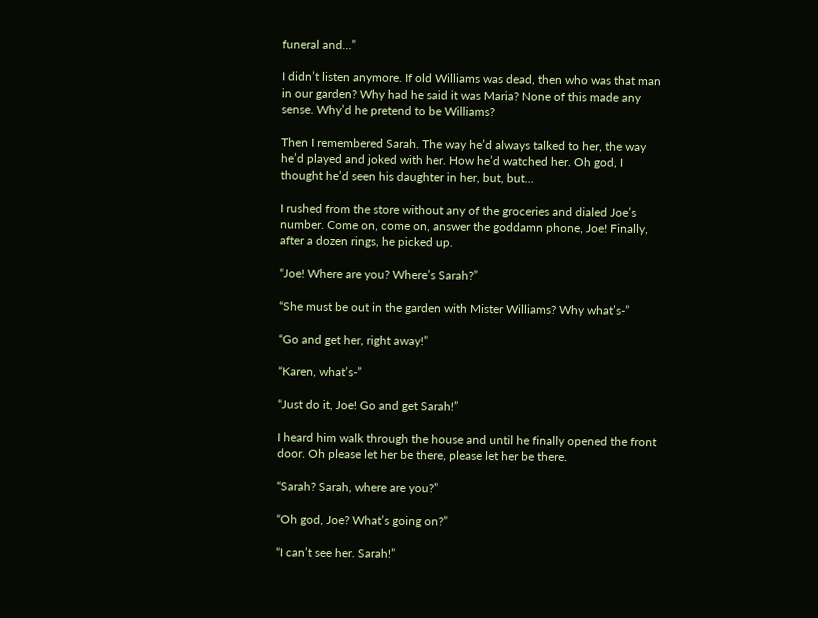funeral and…”

I didn’t listen anymore. If old Williams was dead, then who was that man in our garden? Why had he said it was Maria? None of this made any sense. Why’d he pretend to be Williams?

Then I remembered Sarah. The way he’d always talked to her, the way he’d played and joked with her. How he’d watched her. Oh god, I thought he’d seen his daughter in her, but, but…

I rushed from the store without any of the groceries and dialed Joe’s number. Come on, come on, answer the goddamn phone, Joe! Finally, after a dozen rings, he picked up.

“Joe! Where are you? Where’s Sarah?”

“She must be out in the garden with Mister Williams? Why what’s-”

“Go and get her, right away!”

“Karen, what’s-”

“Just do it, Joe! Go and get Sarah!”

I heard him walk through the house and until he finally opened the front door. Oh please let her be there, please let her be there.

“Sarah? Sarah, where are you?”

“Oh god, Joe? What’s going on?”

“I can’t see her. Sarah!”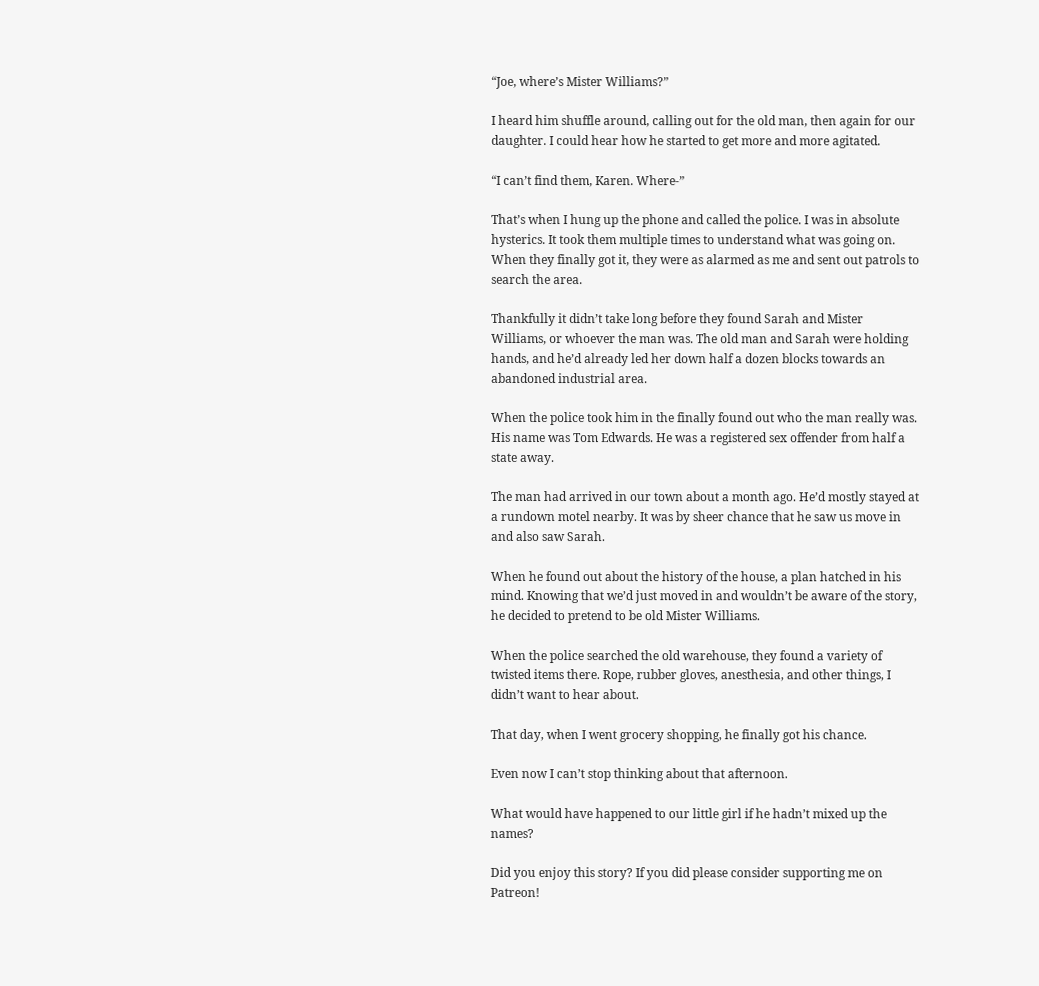“Joe, where’s Mister Williams?”

I heard him shuffle around, calling out for the old man, then again for our daughter. I could hear how he started to get more and more agitated.

“I can’t find them, Karen. Where-”

That’s when I hung up the phone and called the police. I was in absolute hysterics. It took them multiple times to understand what was going on. When they finally got it, they were as alarmed as me and sent out patrols to search the area.

Thankfully it didn’t take long before they found Sarah and Mister Williams, or whoever the man was. The old man and Sarah were holding hands, and he’d already led her down half a dozen blocks towards an abandoned industrial area.

When the police took him in the finally found out who the man really was. His name was Tom Edwards. He was a registered sex offender from half a state away.

The man had arrived in our town about a month ago. He’d mostly stayed at a rundown motel nearby. It was by sheer chance that he saw us move in and also saw Sarah.

When he found out about the history of the house, a plan hatched in his mind. Knowing that we’d just moved in and wouldn’t be aware of the story, he decided to pretend to be old Mister Williams.

When the police searched the old warehouse, they found a variety of twisted items there. Rope, rubber gloves, anesthesia, and other things, I didn’t want to hear about.

That day, when I went grocery shopping, he finally got his chance.

Even now I can’t stop thinking about that afternoon.

What would have happened to our little girl if he hadn’t mixed up the names?

Did you enjoy this story? If you did please consider supporting me on Patreon!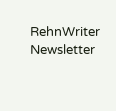RehnWriter Newsletter